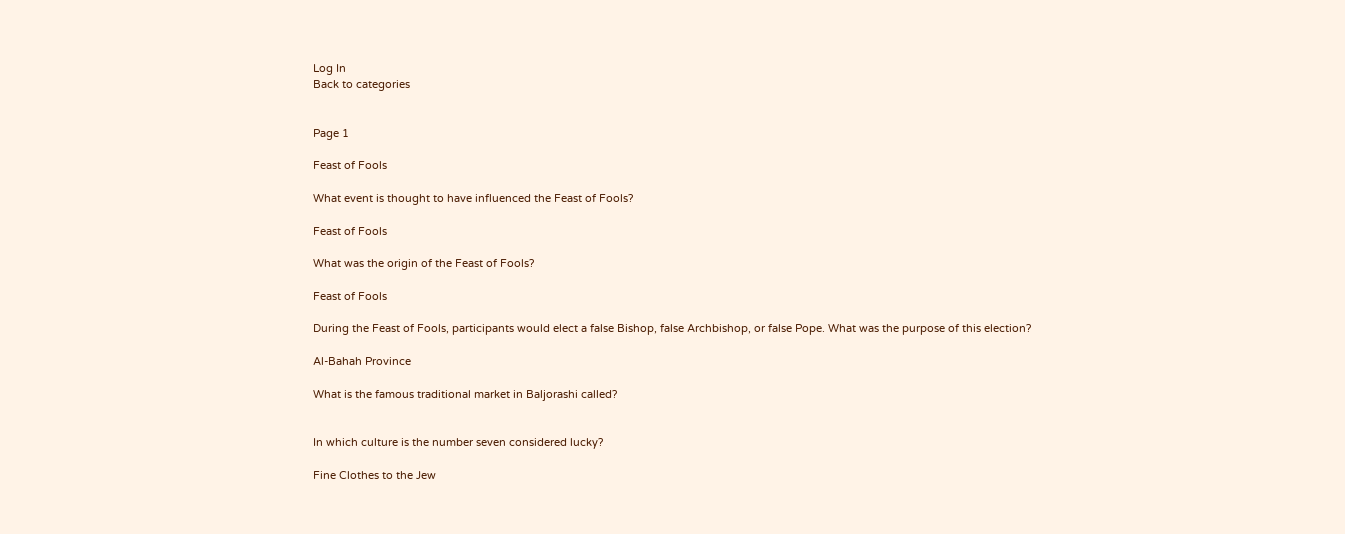Log In
Back to categories


Page 1

Feast of Fools

What event is thought to have influenced the Feast of Fools?

Feast of Fools

What was the origin of the Feast of Fools?

Feast of Fools

During the Feast of Fools, participants would elect a false Bishop, false Archbishop, or false Pope. What was the purpose of this election?

Al-Bahah Province

What is the famous traditional market in Baljorashi called?


In which culture is the number seven considered lucky?

Fine Clothes to the Jew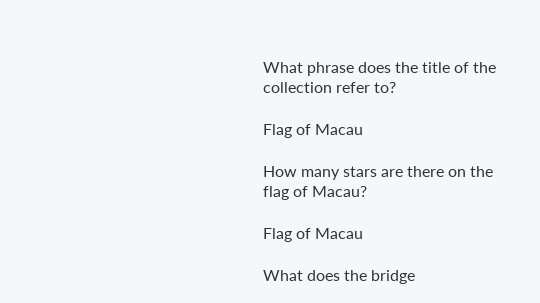What phrase does the title of the collection refer to?

Flag of Macau

How many stars are there on the flag of Macau?

Flag of Macau

What does the bridge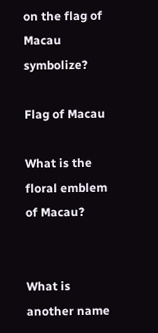on the flag of Macau symbolize?

Flag of Macau

What is the floral emblem of Macau?


What is another name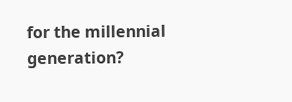for the millennial generation?